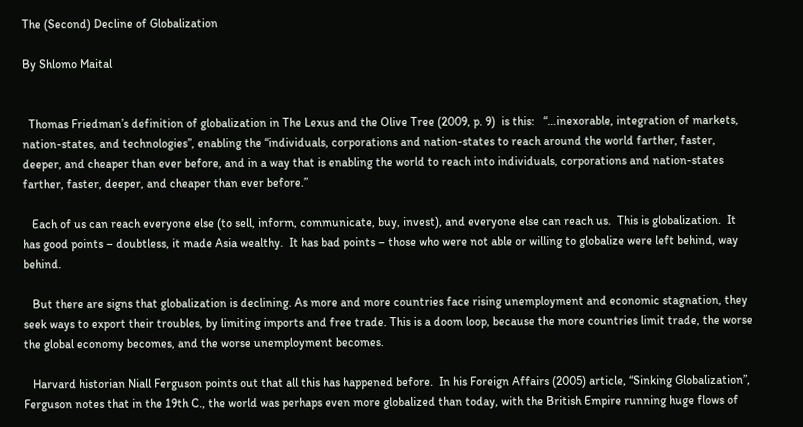The (Second) Decline of Globalization

By Shlomo Maital


  Thomas Friedman’s definition of globalization in The Lexus and the Olive Tree (2009, p. 9)  is this:   “…inexorable, integration of markets, nation-states, and technologies”, enabling the “individuals, corporations and nation-states to reach around the world farther, faster, deeper, and cheaper than ever before, and in a way that is enabling the world to reach into individuals, corporations and nation-states farther, faster, deeper, and cheaper than ever before.”

   Each of us can reach everyone else (to sell, inform, communicate, buy, invest), and everyone else can reach us.  This is globalization.  It has good points – doubtless, it made Asia wealthy.  It has bad points – those who were not able or willing to globalize were left behind, way behind.

   But there are signs that globalization is declining. As more and more countries face rising unemployment and economic stagnation, they seek ways to export their troubles, by limiting imports and free trade. This is a doom loop, because the more countries limit trade, the worse the global economy becomes, and the worse unemployment becomes.

   Harvard historian Niall Ferguson points out that all this has happened before.  In his Foreign Affairs (2005) article, “Sinking Globalization”, Ferguson notes that in the 19th C., the world was perhaps even more globalized than today, with the British Empire running huge flows of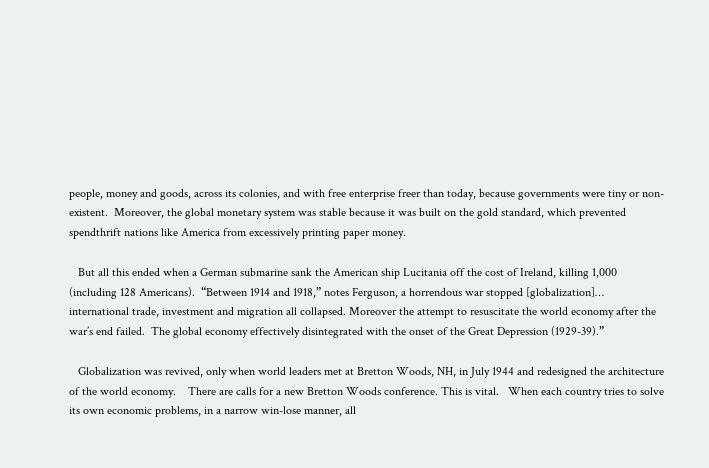people, money and goods, across its colonies, and with free enterprise freer than today, because governments were tiny or non-existent.  Moreover, the global monetary system was stable because it was built on the gold standard, which prevented spendthrift nations like America from excessively printing paper money.

   But all this ended when a German submarine sank the American ship Lucitania off the cost of Ireland, killing 1,000 (including 128 Americans).  “Between 1914 and 1918,” notes Ferguson, a horrendous war stopped [globalization]…  international trade, investment and migration all collapsed. Moreover the attempt to resuscitate the world economy after the war’s end failed.  The global economy effectively disintegrated with the onset of the Great Depression (1929-39).”

   Globalization was revived, only when world leaders met at Bretton Woods, NH, in July 1944 and redesigned the architecture of the world economy.    There are calls for a new Bretton Woods conference. This is vital.   When each country tries to solve its own economic problems, in a narrow win-lose manner, all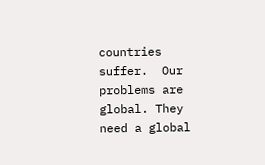countries suffer.  Our problems are global. They need a global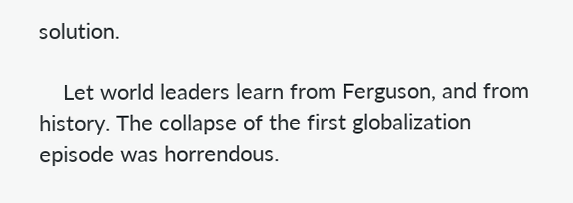solution.

    Let world leaders learn from Ferguson, and from history. The collapse of the first globalization episode was horrendous.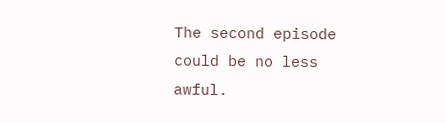The second episode could be no less awful.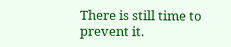There is still time to prevent it.